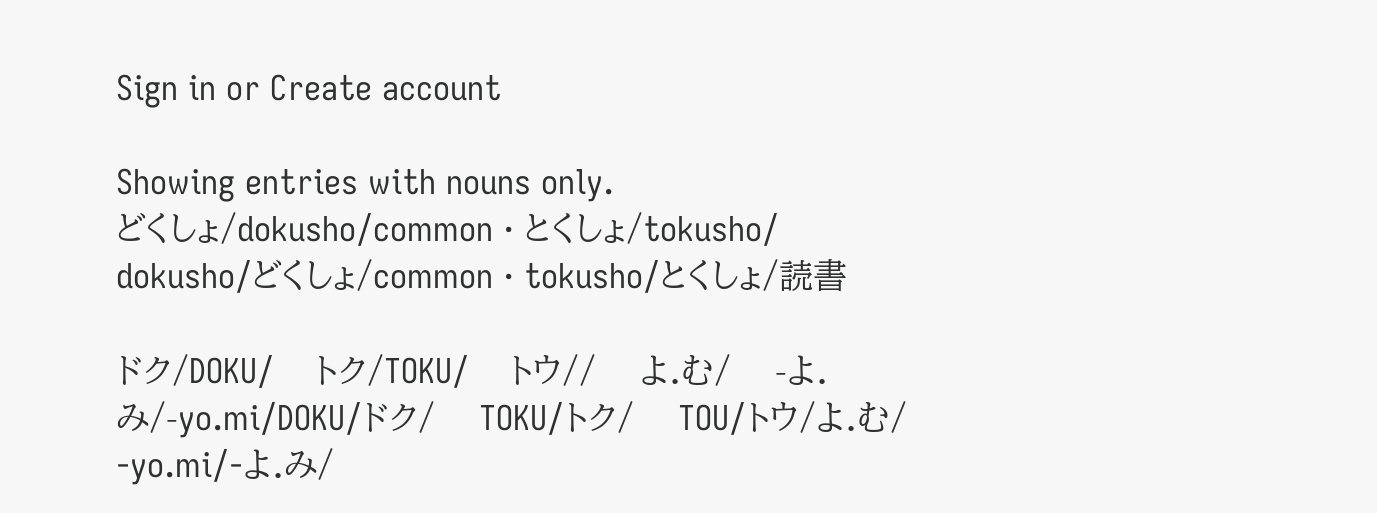Sign in or Create account

Showing entries with nouns only.
どくしょ/dokusho/common · とくしょ/tokusho/ dokusho/どくしょ/common · tokusho/とくしょ/読書

ドク/DOKU/    トク/TOKU/    トウ//    よ.む/    -よ.み/-yo.mi/DOKU/ドク/    TOKU/トク/    TOU/トウ/よ.む/    -yo.mi/-よ.み/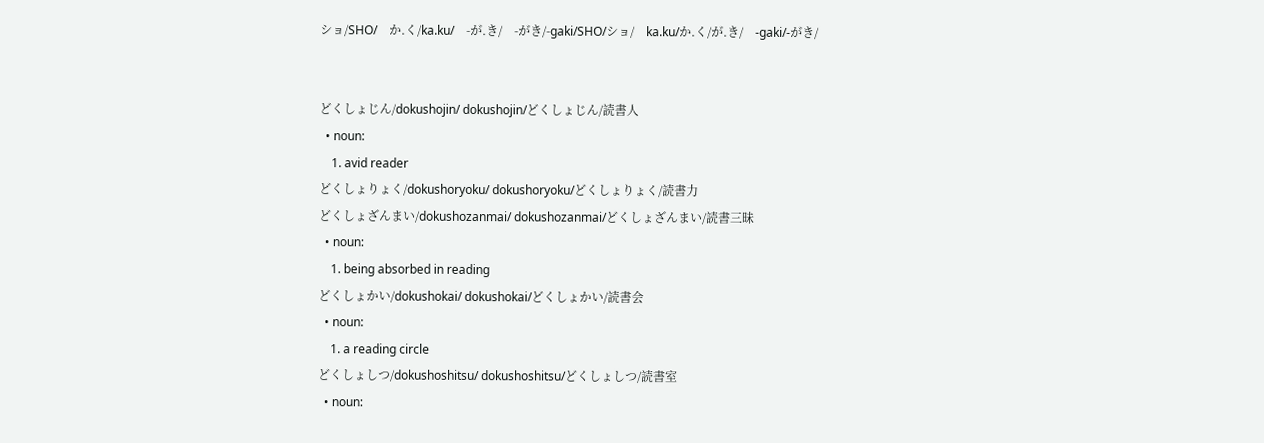ショ/SHO/    か.く/ka.ku/    -が.き/    -がき/-gaki/SHO/ショ/    ka.ku/か.く/が.き/    -gaki/-がき/


どくしょじん/dokushojin/ dokushojin/どくしょじん/読書人
  • noun:
    1. avid reader
どくしょりょく/dokushoryoku/ dokushoryoku/どくしょりょく/読書力
どくしょざんまい/dokushozanmai/ dokushozanmai/どくしょざんまい/読書三昧
  • noun:
    1. being absorbed in reading
どくしょかい/dokushokai/ dokushokai/どくしょかい/読書会
  • noun:
    1. a reading circle
どくしょしつ/dokushoshitsu/ dokushoshitsu/どくしょしつ/読書室
  • noun: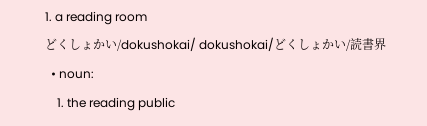1. a reading room
どくしょかい/dokushokai/ dokushokai/どくしょかい/読書界
  • noun:
    1. the reading public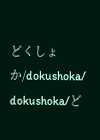どくしょか/dokushoka/ dokushoka/ど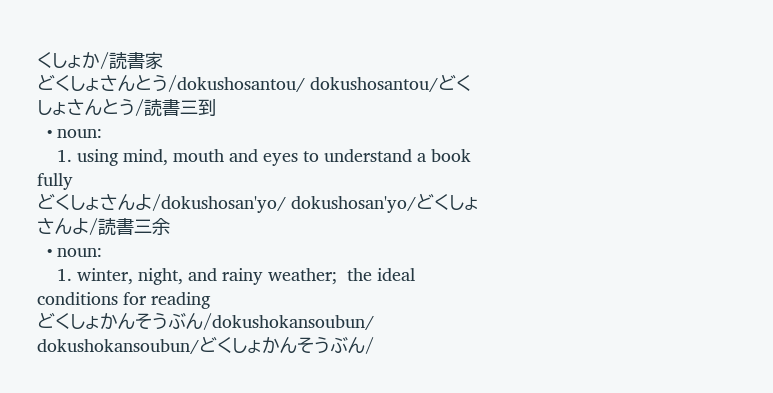くしょか/読書家
どくしょさんとう/dokushosantou/ dokushosantou/どくしょさんとう/読書三到
  • noun:
    1. using mind, mouth and eyes to understand a book fully
どくしょさんよ/dokushosan'yo/ dokushosan'yo/どくしょさんよ/読書三余
  • noun:
    1. winter, night, and rainy weather;  the ideal conditions for reading
どくしょかんそうぶん/dokushokansoubun/ dokushokansoubun/どくしょかんそうぶん/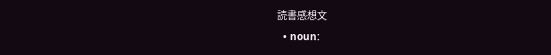読書感想文
  • noun: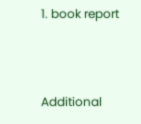1. book report



Additional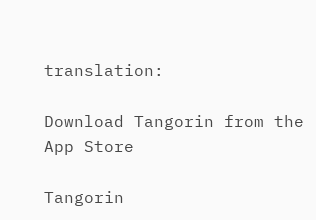translation:

Download Tangorin from the App Store

Tangorin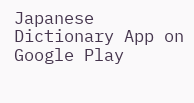Japanese Dictionary App on Google Play